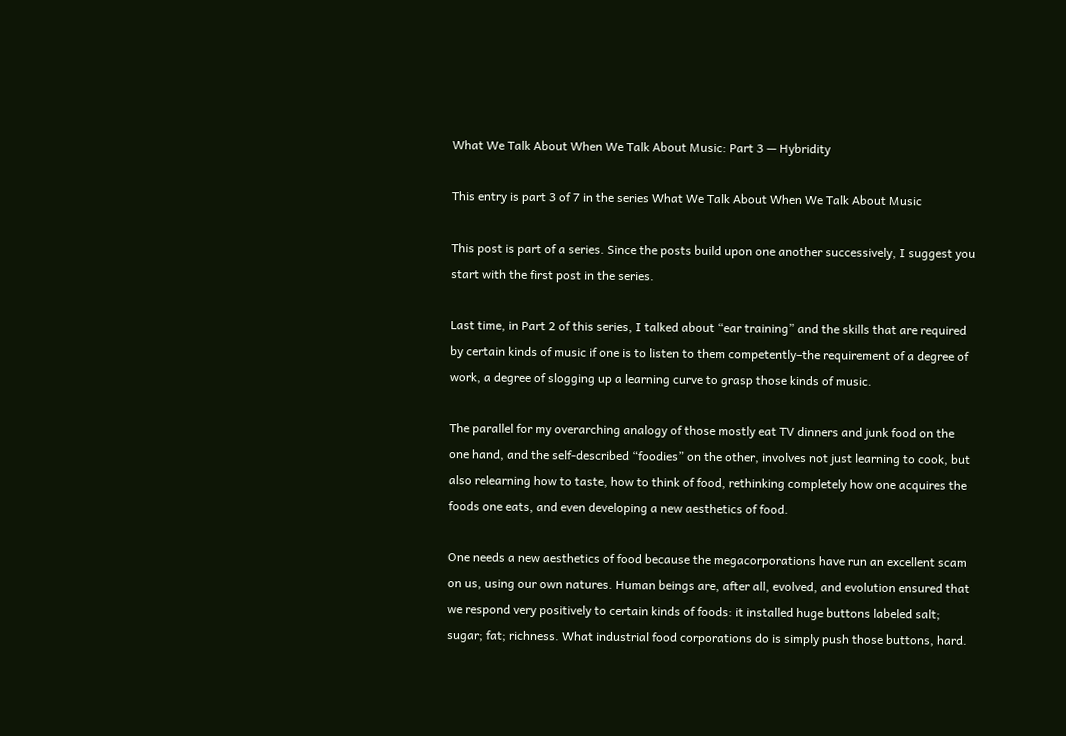What We Talk About When We Talk About Music: Part 3 — Hybridity

This entry is part 3 of 7 in the series What We Talk About When We Talk About Music

This post is part of a series. Since the posts build upon one another successively, I suggest you start with the first post in the series.

Last time, in Part 2 of this series, I talked about “ear training” and the skills that are required by certain kinds of music if one is to listen to them competently–the requirement of a degree of work, a degree of slogging up a learning curve to grasp those kinds of music.

The parallel for my overarching analogy of those mostly eat TV dinners and junk food on the one hand, and the self-described “foodies” on the other, involves not just learning to cook, but also relearning how to taste, how to think of food, rethinking completely how one acquires the foods one eats, and even developing a new aesthetics of food.

One needs a new aesthetics of food because the megacorporations have run an excellent scam on us, using our own natures. Human beings are, after all, evolved, and evolution ensured that we respond very positively to certain kinds of foods: it installed huge buttons labeled salt; sugar; fat; richness. What industrial food corporations do is simply push those buttons, hard.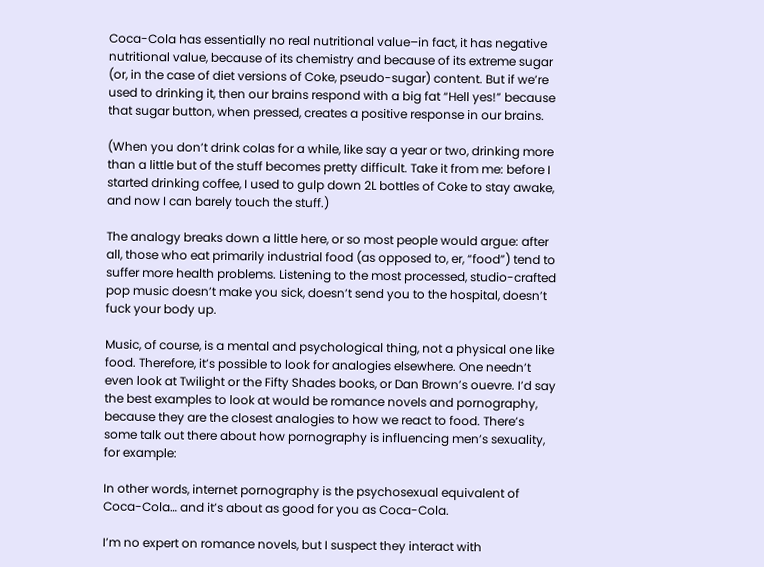Coca-Cola has essentially no real nutritional value–in fact, it has negative nutritional value, because of its chemistry and because of its extreme sugar (or, in the case of diet versions of Coke, pseudo-sugar) content. But if we’re used to drinking it, then our brains respond with a big fat “Hell yes!” because that sugar button, when pressed, creates a positive response in our brains.

(When you don’t drink colas for a while, like say a year or two, drinking more than a little but of the stuff becomes pretty difficult. Take it from me: before I started drinking coffee, I used to gulp down 2L bottles of Coke to stay awake, and now I can barely touch the stuff.)

The analogy breaks down a little here, or so most people would argue: after all, those who eat primarily industrial food (as opposed to, er, “food”) tend to suffer more health problems. Listening to the most processed, studio-crafted pop music doesn’t make you sick, doesn’t send you to the hospital, doesn’t fuck your body up.

Music, of course, is a mental and psychological thing, not a physical one like food. Therefore, it’s possible to look for analogies elsewhere. One needn’t even look at Twilight or the Fifty Shades books, or Dan Brown’s ouevre. I’d say the best examples to look at would be romance novels and pornography, because they are the closest analogies to how we react to food. There’s some talk out there about how pornography is influencing men’s sexuality, for example:

In other words, internet pornography is the psychosexual equivalent of Coca-Cola… and it’s about as good for you as Coca-Cola.

I’m no expert on romance novels, but I suspect they interact with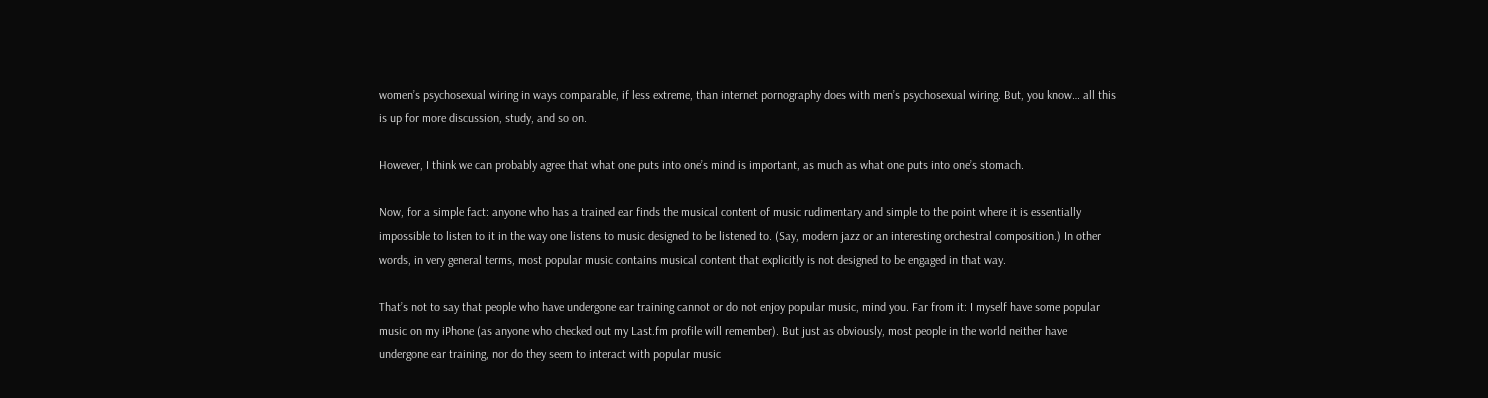women’s psychosexual wiring in ways comparable, if less extreme, than internet pornography does with men’s psychosexual wiring. But, you know… all this is up for more discussion, study, and so on.

However, I think we can probably agree that what one puts into one’s mind is important, as much as what one puts into one’s stomach.

Now, for a simple fact: anyone who has a trained ear finds the musical content of music rudimentary and simple to the point where it is essentially impossible to listen to it in the way one listens to music designed to be listened to. (Say, modern jazz or an interesting orchestral composition.) In other words, in very general terms, most popular music contains musical content that explicitly is not designed to be engaged in that way.

That’s not to say that people who have undergone ear training cannot or do not enjoy popular music, mind you. Far from it: I myself have some popular music on my iPhone (as anyone who checked out my Last.fm profile will remember). But just as obviously, most people in the world neither have undergone ear training, nor do they seem to interact with popular music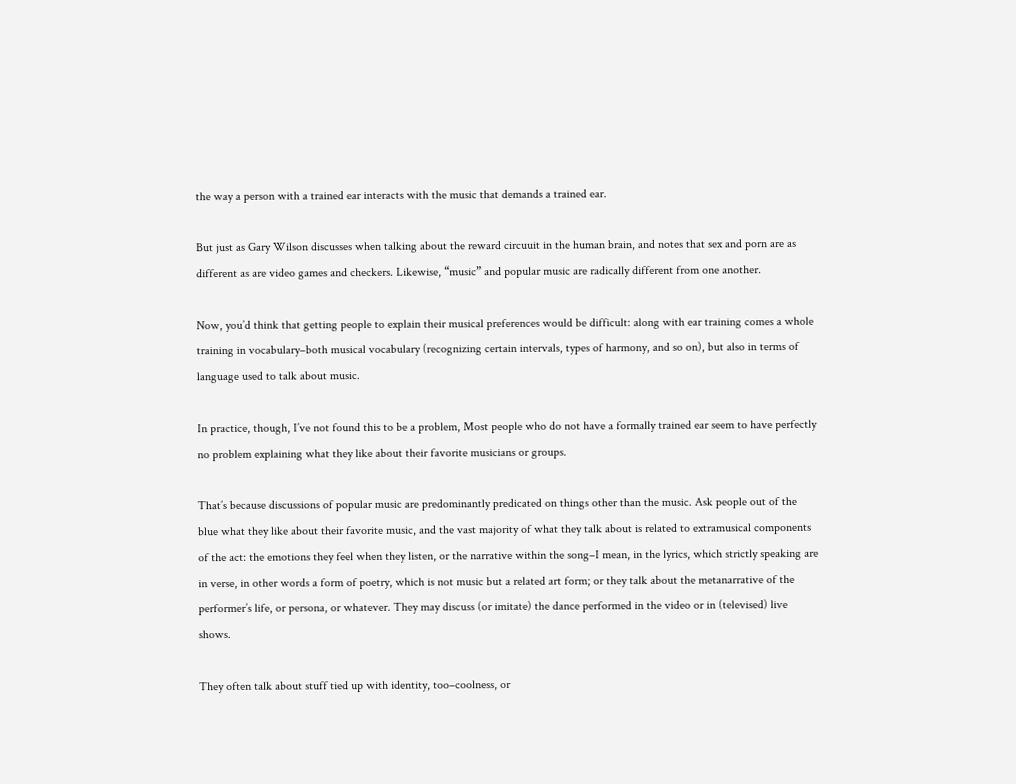the way a person with a trained ear interacts with the music that demands a trained ear.

But just as Gary Wilson discusses when talking about the reward circuuit in the human brain, and notes that sex and porn are as different as are video games and checkers. Likewise, “music” and popular music are radically different from one another.

Now, you’d think that getting people to explain their musical preferences would be difficult: along with ear training comes a whole training in vocabulary–both musical vocabulary (recognizing certain intervals, types of harmony, and so on), but also in terms of language used to talk about music.

In practice, though, I’ve not found this to be a problem, Most people who do not have a formally trained ear seem to have perfectly no problem explaining what they like about their favorite musicians or groups.

That’s because discussions of popular music are predominantly predicated on things other than the music. Ask people out of the blue what they like about their favorite music, and the vast majority of what they talk about is related to extramusical components of the act: the emotions they feel when they listen, or the narrative within the song–I mean, in the lyrics, which strictly speaking are in verse, in other words a form of poetry, which is not music but a related art form; or they talk about the metanarrative of the performer’s life, or persona, or whatever. They may discuss (or imitate) the dance performed in the video or in (televised) live shows.

They often talk about stuff tied up with identity, too–coolness, or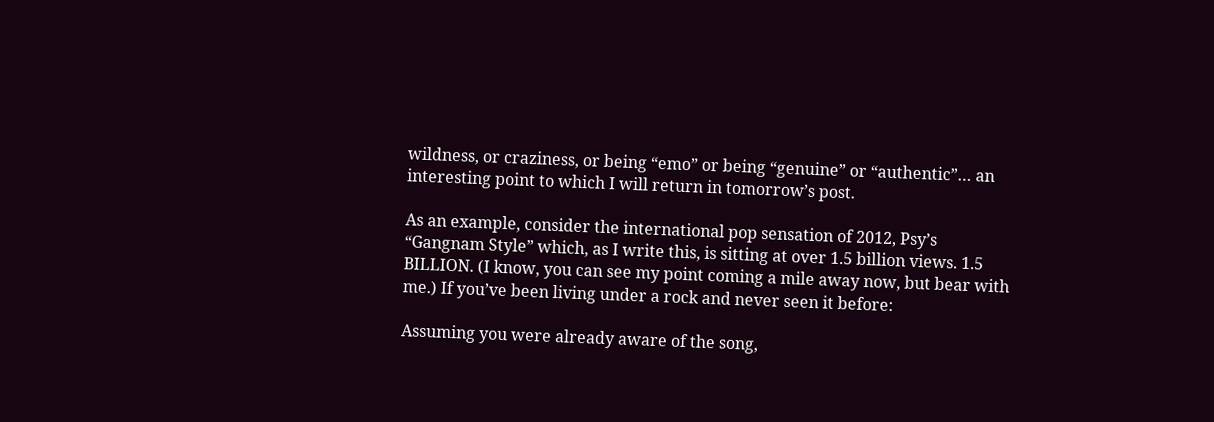wildness, or craziness, or being “emo” or being “genuine” or “authentic”… an interesting point to which I will return in tomorrow’s post.

As an example, consider the international pop sensation of 2012, Psy’s “Gangnam Style” which, as I write this, is sitting at over 1.5 billion views. 1.5 BILLION. (I know, you can see my point coming a mile away now, but bear with me.) If you’ve been living under a rock and never seen it before:

Assuming you were already aware of the song,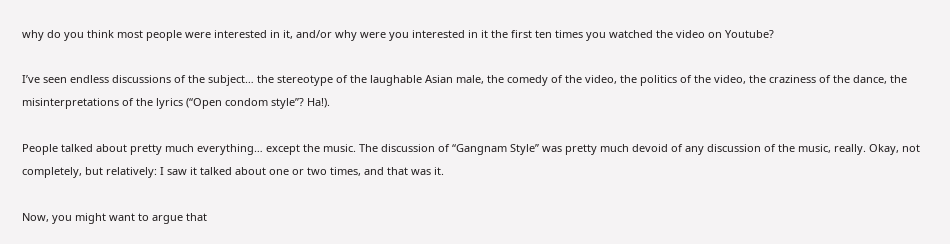why do you think most people were interested in it, and/or why were you interested in it the first ten times you watched the video on Youtube?

I’ve seen endless discussions of the subject… the stereotype of the laughable Asian male, the comedy of the video, the politics of the video, the craziness of the dance, the misinterpretations of the lyrics (“Open condom style”? Ha!).

People talked about pretty much everything… except the music. The discussion of “Gangnam Style” was pretty much devoid of any discussion of the music, really. Okay, not completely, but relatively: I saw it talked about one or two times, and that was it.

Now, you might want to argue that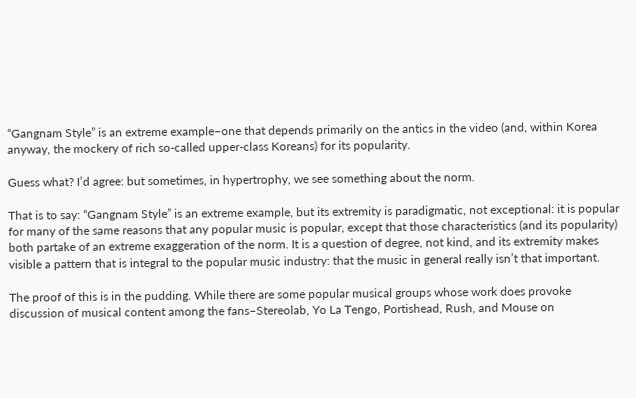“Gangnam Style” is an extreme example–one that depends primarily on the antics in the video (and, within Korea anyway, the mockery of rich so-called upper-class Koreans) for its popularity.

Guess what? I’d agree: but sometimes, in hypertrophy, we see something about the norm.

That is to say: “Gangnam Style” is an extreme example, but its extremity is paradigmatic, not exceptional: it is popular for many of the same reasons that any popular music is popular, except that those characteristics (and its popularity) both partake of an extreme exaggeration of the norm. It is a question of degree, not kind, and its extremity makes visible a pattern that is integral to the popular music industry: that the music in general really isn’t that important.

The proof of this is in the pudding. While there are some popular musical groups whose work does provoke discussion of musical content among the fans–Stereolab, Yo La Tengo, Portishead, Rush, and Mouse on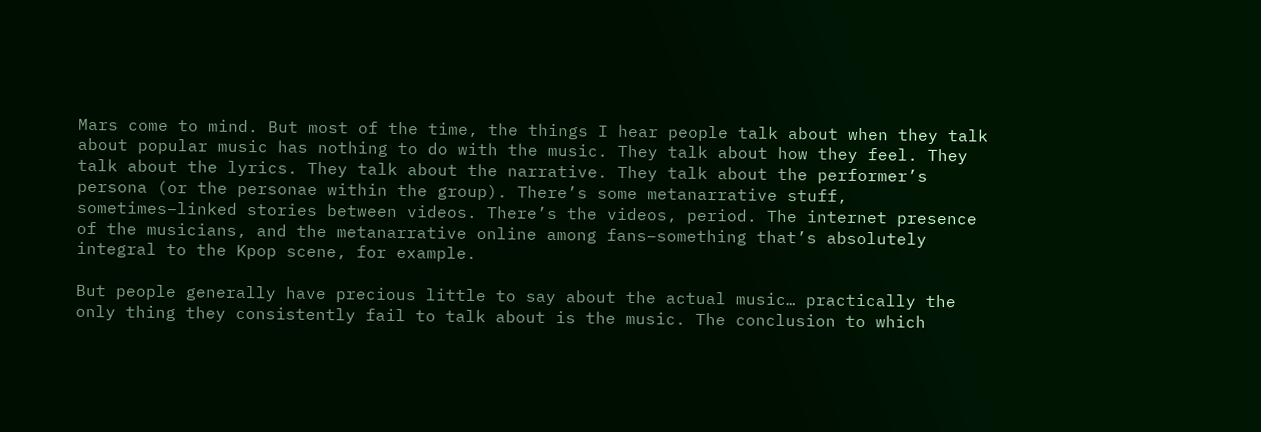Mars come to mind. But most of the time, the things I hear people talk about when they talk about popular music has nothing to do with the music. They talk about how they feel. They talk about the lyrics. They talk about the narrative. They talk about the performer’s persona (or the personae within the group). There’s some metanarrative stuff, sometimes–linked stories between videos. There’s the videos, period. The internet presence of the musicians, and the metanarrative online among fans–something that’s absolutely integral to the Kpop scene, for example.

But people generally have precious little to say about the actual music… practically the only thing they consistently fail to talk about is the music. The conclusion to which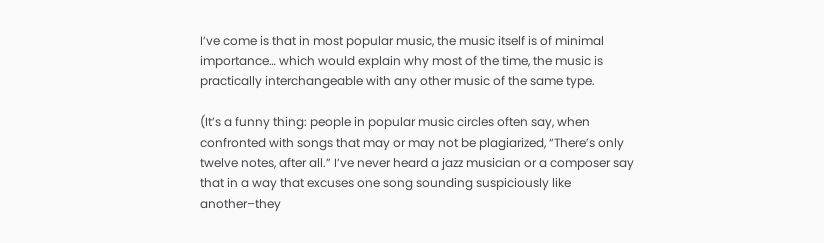I’ve come is that in most popular music, the music itself is of minimal importance… which would explain why most of the time, the music is practically interchangeable with any other music of the same type.

(It’s a funny thing: people in popular music circles often say, when confronted with songs that may or may not be plagiarized, “There’s only twelve notes, after all.” I’ve never heard a jazz musician or a composer say that in a way that excuses one song sounding suspiciously like another–they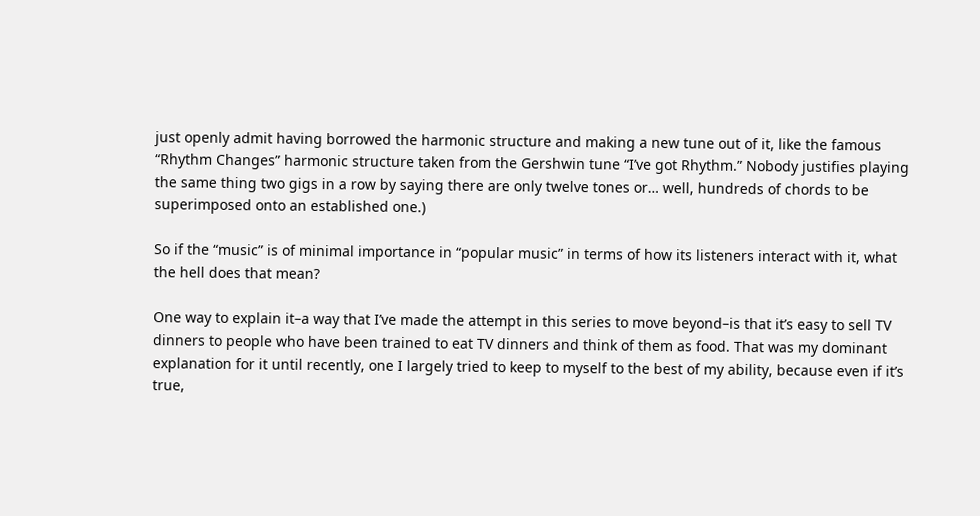just openly admit having borrowed the harmonic structure and making a new tune out of it, like the famous “Rhythm Changes” harmonic structure taken from the Gershwin tune “I’ve got Rhythm.” Nobody justifies playing the same thing two gigs in a row by saying there are only twelve tones or… well, hundreds of chords to be superimposed onto an established one.)

So if the “music” is of minimal importance in “popular music” in terms of how its listeners interact with it, what the hell does that mean?

One way to explain it–a way that I’ve made the attempt in this series to move beyond–is that it’s easy to sell TV dinners to people who have been trained to eat TV dinners and think of them as food. That was my dominant explanation for it until recently, one I largely tried to keep to myself to the best of my ability, because even if it’s true,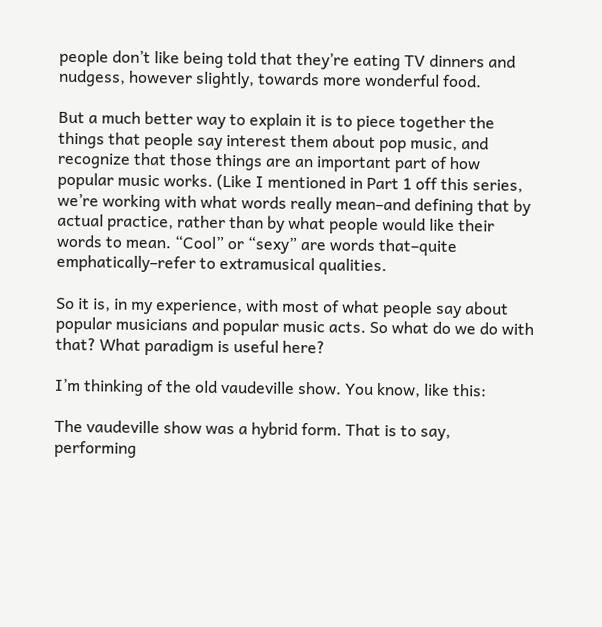people don’t like being told that they’re eating TV dinners and nudgess, however slightly, towards more wonderful food.

But a much better way to explain it is to piece together the things that people say interest them about pop music, and recognize that those things are an important part of how popular music works. (Like I mentioned in Part 1 off this series, we’re working with what words really mean–and defining that by actual practice, rather than by what people would like their words to mean. “Cool” or “sexy” are words that–quite emphatically–refer to extramusical qualities.

So it is, in my experience, with most of what people say about popular musicians and popular music acts. So what do we do with that? What paradigm is useful here?

I’m thinking of the old vaudeville show. You know, like this:

The vaudeville show was a hybrid form. That is to say, performing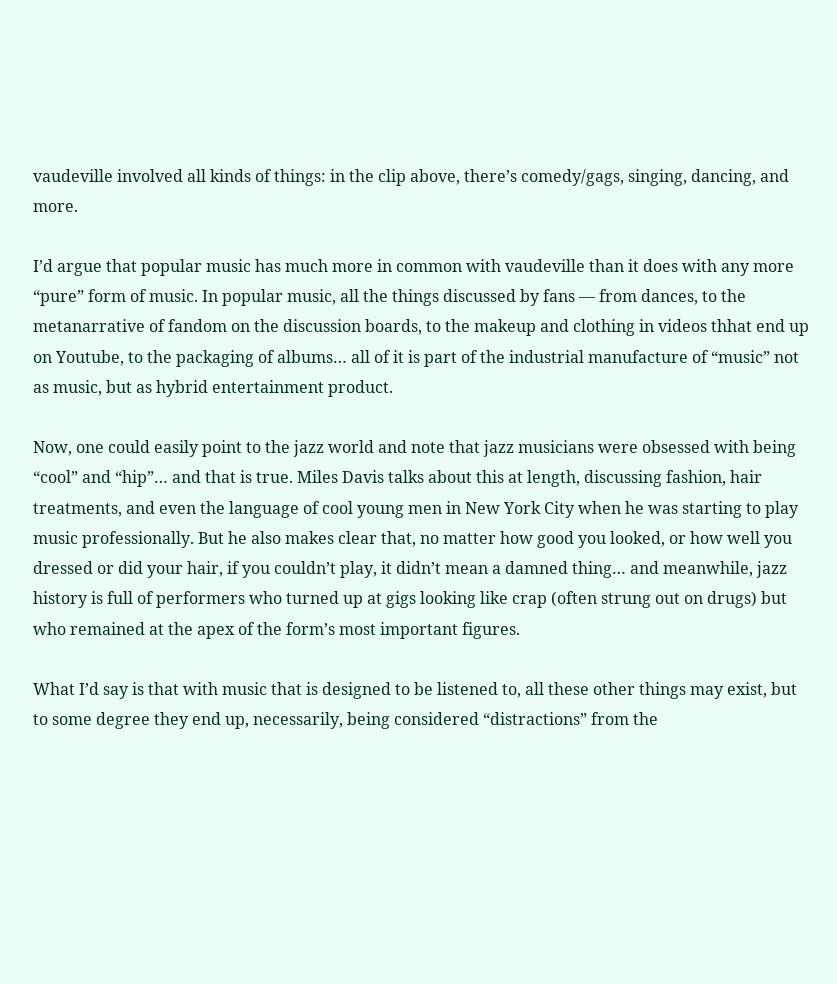vaudeville involved all kinds of things: in the clip above, there’s comedy/gags, singing, dancing, and more.

I’d argue that popular music has much more in common with vaudeville than it does with any more “pure” form of music. In popular music, all the things discussed by fans — from dances, to the metanarrative of fandom on the discussion boards, to the makeup and clothing in videos thhat end up on Youtube, to the packaging of albums… all of it is part of the industrial manufacture of “music” not as music, but as hybrid entertainment product.

Now, one could easily point to the jazz world and note that jazz musicians were obsessed with being “cool” and “hip”… and that is true. Miles Davis talks about this at length, discussing fashion, hair treatments, and even the language of cool young men in New York City when he was starting to play music professionally. But he also makes clear that, no matter how good you looked, or how well you dressed or did your hair, if you couldn’t play, it didn’t mean a damned thing… and meanwhile, jazz history is full of performers who turned up at gigs looking like crap (often strung out on drugs) but who remained at the apex of the form’s most important figures.

What I’d say is that with music that is designed to be listened to, all these other things may exist, but to some degree they end up, necessarily, being considered “distractions” from the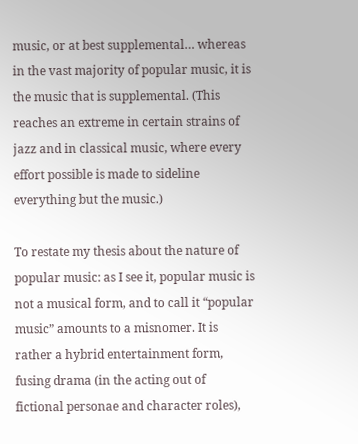music, or at best supplemental… whereas in the vast majority of popular music, it is the music that is supplemental. (This reaches an extreme in certain strains of jazz and in classical music, where every effort possible is made to sideline everything but the music.)

To restate my thesis about the nature of popular music: as I see it, popular music is not a musical form, and to call it “popular music” amounts to a misnomer. It is rather a hybrid entertainment form, fusing drama (in the acting out of fictional personae and character roles),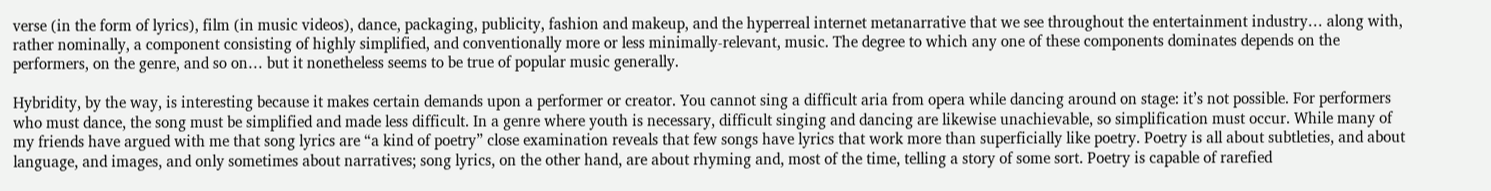verse (in the form of lyrics), film (in music videos), dance, packaging, publicity, fashion and makeup, and the hyperreal internet metanarrative that we see throughout the entertainment industry… along with, rather nominally, a component consisting of highly simplified, and conventionally more or less minimally-relevant, music. The degree to which any one of these components dominates depends on the performers, on the genre, and so on… but it nonetheless seems to be true of popular music generally.

Hybridity, by the way, is interesting because it makes certain demands upon a performer or creator. You cannot sing a difficult aria from opera while dancing around on stage: it’s not possible. For performers who must dance, the song must be simplified and made less difficult. In a genre where youth is necessary, difficult singing and dancing are likewise unachievable, so simplification must occur. While many of my friends have argued with me that song lyrics are “a kind of poetry” close examination reveals that few songs have lyrics that work more than superficially like poetry. Poetry is all about subtleties, and about language, and images, and only sometimes about narratives; song lyrics, on the other hand, are about rhyming and, most of the time, telling a story of some sort. Poetry is capable of rarefied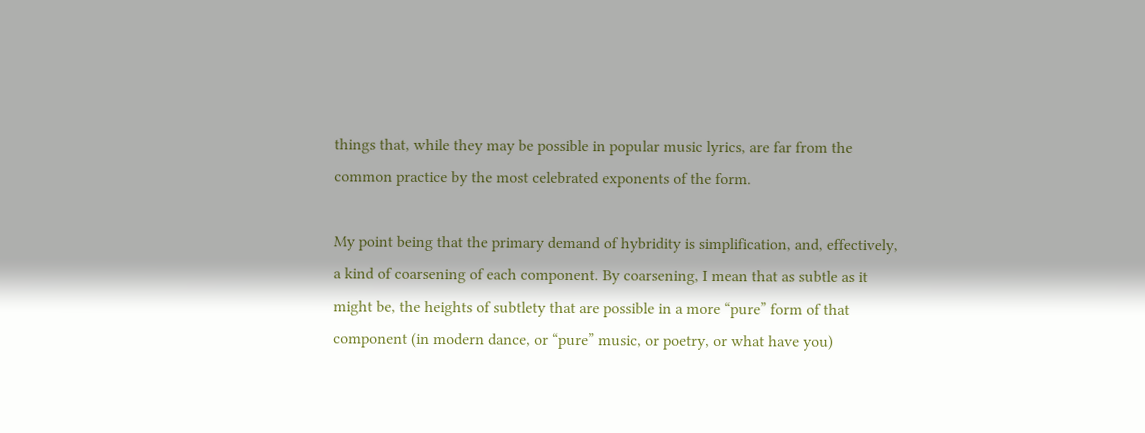things that, while they may be possible in popular music lyrics, are far from the common practice by the most celebrated exponents of the form.

My point being that the primary demand of hybridity is simplification, and, effectively, a kind of coarsening of each component. By coarsening, I mean that as subtle as it might be, the heights of subtlety that are possible in a more “pure” form of that component (in modern dance, or “pure” music, or poetry, or what have you)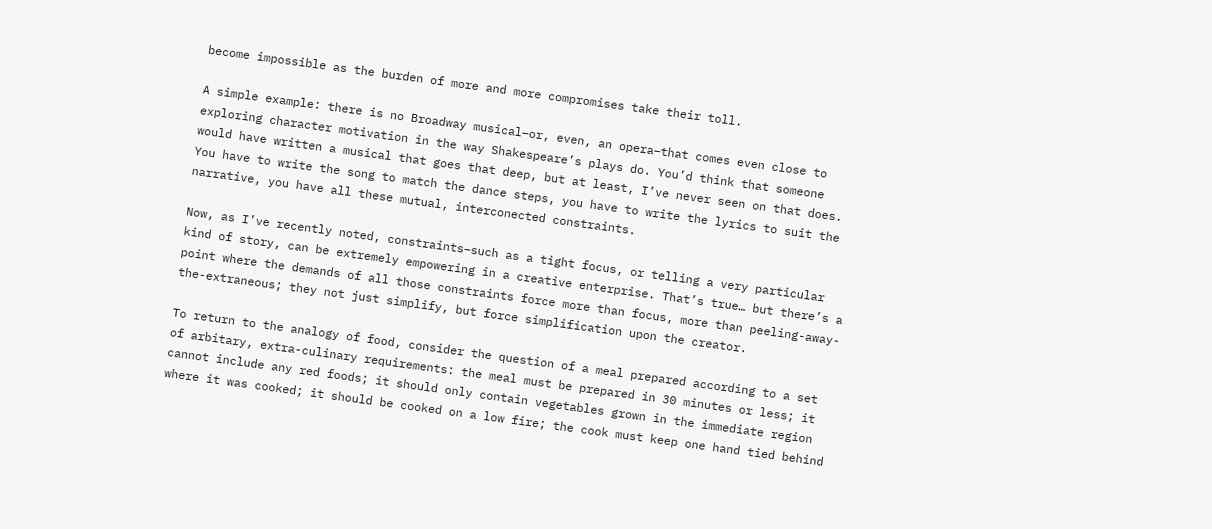become impossible as the burden of more and more compromises take their toll.

A simple example: there is no Broadway musical–or, even, an opera–that comes even close to exploring character motivation in the way Shakespeare’s plays do. You’d think that someone would have written a musical that goes that deep, but at least, I’ve never seen on that does. You have to write the song to match the dance steps, you have to write the lyrics to suit the narrative, you have all these mutual, interconected constraints.

Now, as I’ve recently noted, constraints–such as a tight focus, or telling a very particular kind of story, can be extremely empowering in a creative enterprise. That’s true… but there’s a point where the demands of all those constraints force more than focus, more than peeling-away-the-extraneous; they not just simplify, but force simplification upon the creator.

To return to the analogy of food, consider the question of a meal prepared according to a set of arbitary, extra-culinary requirements: the meal must be prepared in 30 minutes or less; it cannot include any red foods; it should only contain vegetables grown in the immediate region where it was cooked; it should be cooked on a low fire; the cook must keep one hand tied behind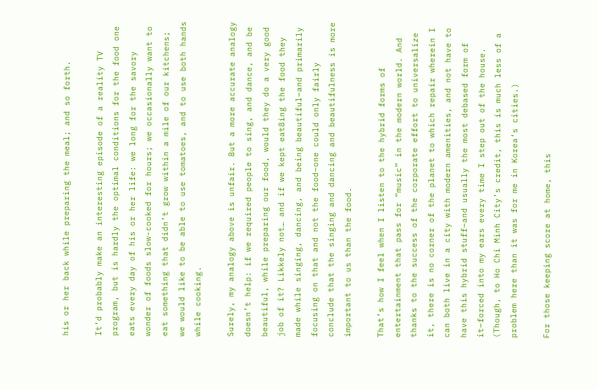his or her back while preparing the meal; and so forth.

It’d probably make an interesting episode of a reality TV program, but is hardly the optimal conditions for the food one eats every day of his or her life: we long for the savory wonder of foods slow-cooked for hours; we occasionally want to eat something that didn’t grow within a mile of our kitchens; we would like to be able to use tomatoes, and to use both hands while cooking.

Surely, my analogy above is unfair. But a more accurate analogy doesn’t help: if we required people to sing, and dance, and be beautiful, while preparing our food, would they do a very good job of it? Likkely not… and if we kept eat8ing the food they made while singing, dancing, and being beautiful–and primarily focusing on that and not the food–one could only fairly conclude that the singing and dancing and beautifulness is more important to us than the food.

That’s how I feel when I listen to the hybrid forms of entertainment that pass for “music” in the modern world. And thanks to the success of the corporate effort to universalize it, there is no corner of the planet to which repair wherein I can both live in a city with modern amenities, and not have to have this hybrid stuff–and usually the most debased form of it–forced into my ears every time I step out of the house. (Though, to Ho Chi Minh City’s credit, this is much less of a problem here than it was for me in Korea’s cities.)

For those keeping score at home, this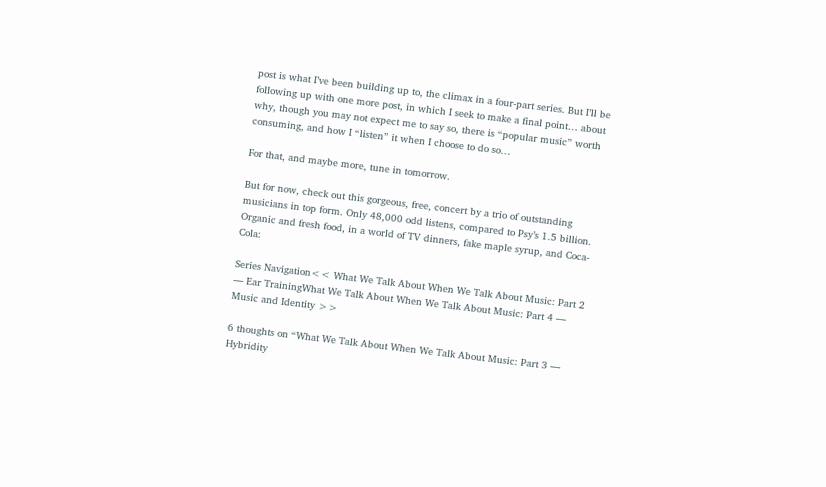post is what I’ve been building up to, the climax in a four-part series. But I’ll be following up with one more post, in which I seek to make a final point… about why, though you may not expect me to say so, there is “popular music” worth consuming, and how I “listen” it when I choose to do so…

For that, and maybe more, tune in tomorrow.

But for now, check out this gorgeous, free, concert by a trio of outstanding musicians in top form. Only 48,000 odd listens, compared to Psy’s 1.5 billion. Organic and fresh food, in a world of TV dinners, fake maple syrup, and Coca-Cola:

Series Navigation<< What We Talk About When We Talk About Music: Part 2 — Ear TrainingWhat We Talk About When We Talk About Music: Part 4 — Music and Identity >>

6 thoughts on “What We Talk About When We Talk About Music: Part 3 — Hybridity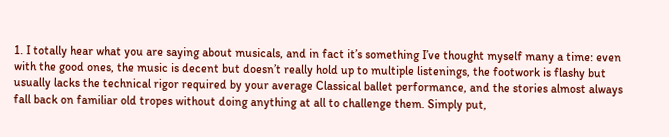1. I totally hear what you are saying about musicals, and in fact it’s something I’ve thought myself many a time: even with the good ones, the music is decent but doesn’t really hold up to multiple listenings, the footwork is flashy but usually lacks the technical rigor required by your average Classical ballet performance, and the stories almost always fall back on familiar old tropes without doing anything at all to challenge them. Simply put,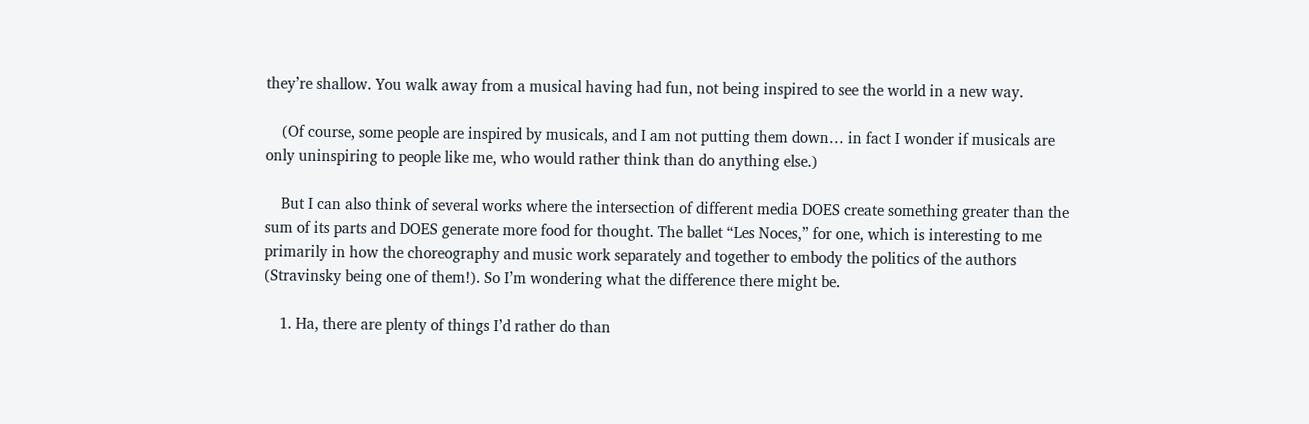they’re shallow. You walk away from a musical having had fun, not being inspired to see the world in a new way.

    (Of course, some people are inspired by musicals, and I am not putting them down… in fact I wonder if musicals are only uninspiring to people like me, who would rather think than do anything else.)

    But I can also think of several works where the intersection of different media DOES create something greater than the sum of its parts and DOES generate more food for thought. The ballet “Les Noces,” for one, which is interesting to me primarily in how the choreography and music work separately and together to embody the politics of the authors (Stravinsky being one of them!). So I’m wondering what the difference there might be.

    1. Ha, there are plenty of things I’d rather do than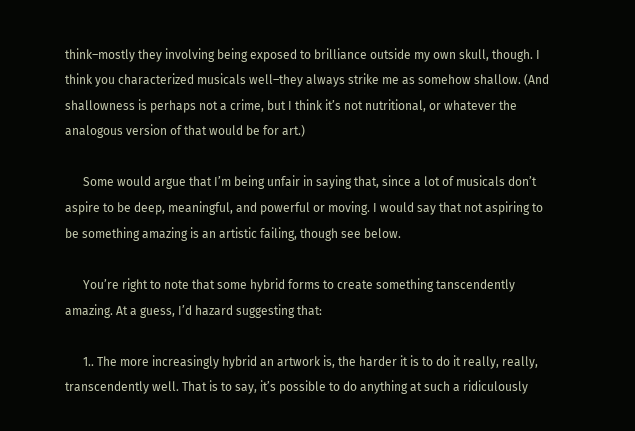think–mostly they involving being exposed to brilliance outside my own skull, though. I think you characterized musicals well–they always strike me as somehow shallow. (And shallowness is perhaps not a crime, but I think it’s not nutritional, or whatever the analogous version of that would be for art.)

      Some would argue that I’m being unfair in saying that, since a lot of musicals don’t aspire to be deep, meaningful, and powerful or moving. I would say that not aspiring to be something amazing is an artistic failing, though see below.

      You’re right to note that some hybrid forms to create something tanscendently amazing. At a guess, I’d hazard suggesting that:

      1.. The more increasingly hybrid an artwork is, the harder it is to do it really, really, transcendently well. That is to say, it’s possible to do anything at such a ridiculously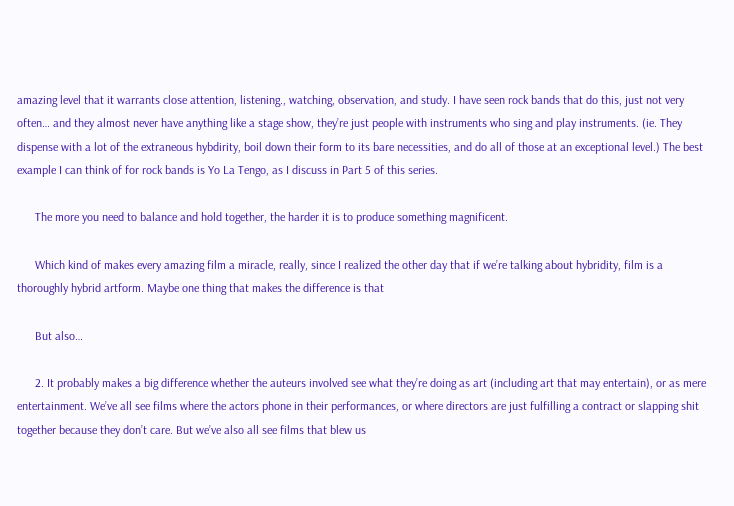amazing level that it warrants close attention, listening., watching, observation, and study. I have seen rock bands that do this, just not very often… and they almost never have anything like a stage show, they’re just people with instruments who sing and play instruments. (ie. They dispense with a lot of the extraneous hybdirity, boil down their form to its bare necessities, and do all of those at an exceptional level.) The best example I can think of for rock bands is Yo La Tengo, as I discuss in Part 5 of this series.

      The more you need to balance and hold together, the harder it is to produce something magnificent.

      Which kind of makes every amazing film a miracle, really, since I realized the other day that if we’re talking about hybridity, film is a thoroughly hybrid artform. Maybe one thing that makes the difference is that

      But also…

      2. It probably makes a big difference whether the auteurs involved see what they’re doing as art (including art that may entertain), or as mere entertainment. We’ve all see films where the actors phone in their performances, or where directors are just fulfilling a contract or slapping shit together because they don’t care. But we’ve also all see films that blew us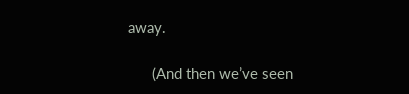away.

      (And then we’ve seen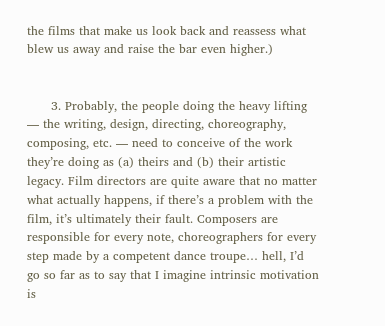the films that make us look back and reassess what blew us away and raise the bar even higher.)


      3. Probably, the people doing the heavy lifting — the writing, design, directing, choreography, composing, etc. — need to conceive of the work they’re doing as (a) theirs and (b) their artistic legacy. Film directors are quite aware that no matter what actually happens, if there’s a problem with the film, it’s ultimately their fault. Composers are responsible for every note, choreographers for every step made by a competent dance troupe… hell, I’d go so far as to say that I imagine intrinsic motivation is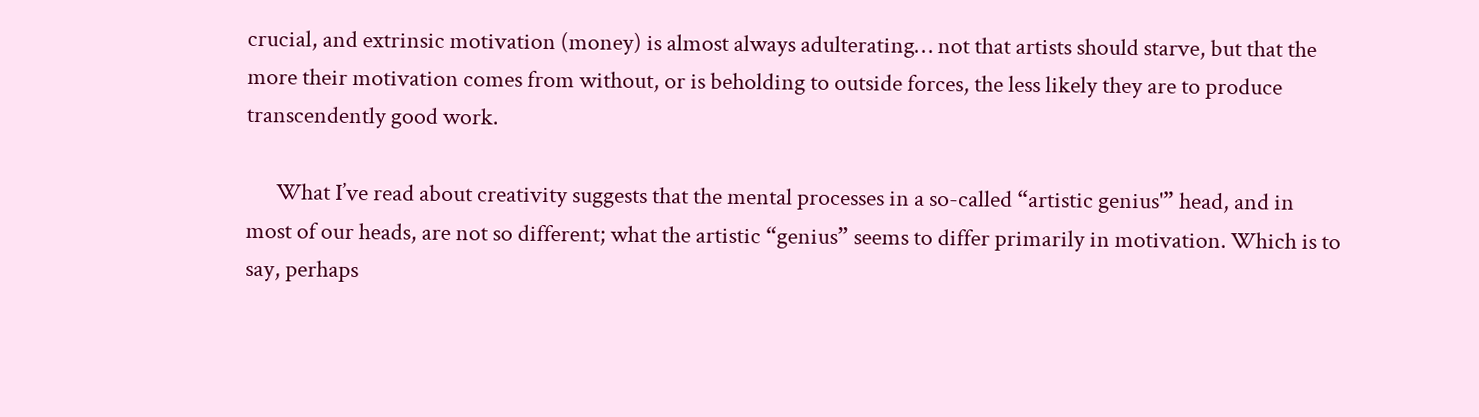crucial, and extrinsic motivation (money) is almost always adulterating… not that artists should starve, but that the more their motivation comes from without, or is beholding to outside forces, the less likely they are to produce transcendently good work.

      What I’ve read about creativity suggests that the mental processes in a so-called “artistic genius'” head, and in most of our heads, are not so different; what the artistic “genius” seems to differ primarily in motivation. Which is to say, perhaps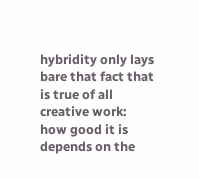hybridity only lays bare that fact that is true of all creative work: how good it is depends on the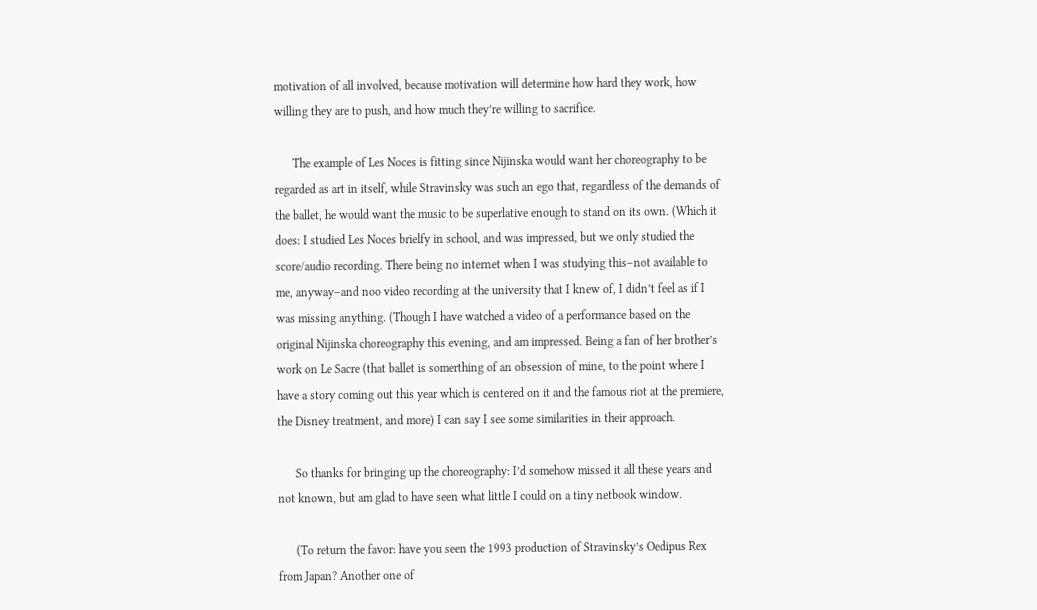motivation of all involved, because motivation will determine how hard they work, how willing they are to push, and how much they’re willing to sacrifice.

      The example of Les Noces is fitting since Nijinska would want her choreography to be regarded as art in itself, while Stravinsky was such an ego that, regardless of the demands of the ballet, he would want the music to be superlative enough to stand on its own. (Which it does: I studied Les Noces brielfy in school, and was impressed, but we only studied the score/audio recording. There being no internet when I was studying this–not available to me, anyway–and noo video recording at the university that I knew of, I didn’t feel as if I was missing anything. (Though I have watched a video of a performance based on the original Nijinska choreography this evening, and am impressed. Being a fan of her brother’s work on Le Sacre (that ballet is somerthing of an obsession of mine, to the point where I have a story coming out this year which is centered on it and the famous riot at the premiere, the Disney treatment, and more) I can say I see some similarities in their approach.

      So thanks for bringing up the choreography: I’d somehow missed it all these years and not known, but am glad to have seen what little I could on a tiny netbook window.

      (To return the favor: have you seen the 1993 production of Stravinsky’s Oedipus Rex from Japan? Another one of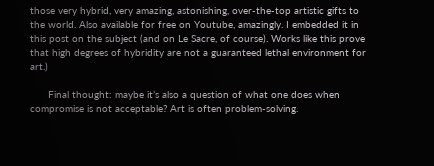those very hybrid, very amazing, astonishing, over-the-top artistic gifts to the world. Also available for free on Youtube, amazingly. I embedded it in this post on the subject (and on Le Sacre, of course). Works like this prove that high degrees of hybridity are not a guaranteed lethal environment for art.)

      Final thought: maybe it’s also a question of what one does when compromise is not acceptable? Art is often problem-solving.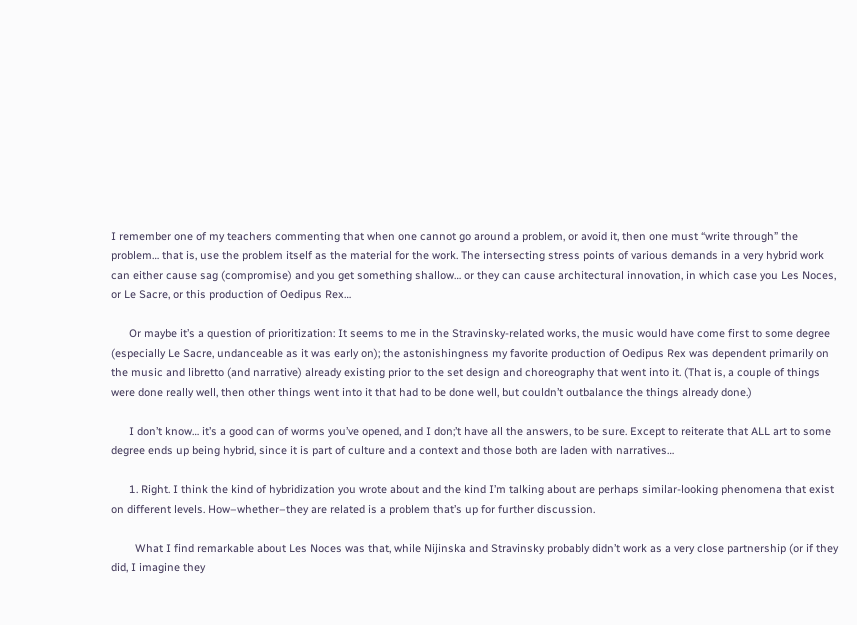I remember one of my teachers commenting that when one cannot go around a problem, or avoid it, then one must “write through” the problem… that is, use the problem itself as the material for the work. The intersecting stress points of various demands in a very hybrid work can either cause sag (compromise) and you get something shallow… or they can cause architectural innovation, in which case you Les Noces, or Le Sacre, or this production of Oedipus Rex…

      Or maybe it’s a question of prioritization: It seems to me in the Stravinsky-related works, the music would have come first to some degree (especially Le Sacre, undanceable as it was early on); the astonishingness my favorite production of Oedipus Rex was dependent primarily on the music and libretto (and narrative) already existing prior to the set design and choreography that went into it. (That is, a couple of things were done really well, then other things went into it that had to be done well, but couldn’t outbalance the things already done.)

      I don’t know… it’s a good can of worms you’ve opened, and I don;’t have all the answers, to be sure. Except to reiterate that ALL art to some degree ends up being hybrid, since it is part of culture and a context and those both are laden with narratives…

      1. Right. I think the kind of hybridization you wrote about and the kind I’m talking about are perhaps similar-looking phenomena that exist on different levels. How–whether–they are related is a problem that’s up for further discussion.

        What I find remarkable about Les Noces was that, while Nijinska and Stravinsky probably didn’t work as a very close partnership (or if they did, I imagine they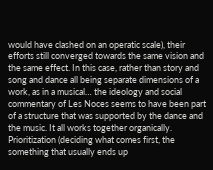would have clashed on an operatic scale), their efforts still converged towards the same vision and the same effect. In this case, rather than story and song and dance all being separate dimensions of a work, as in a musical… the ideology and social commentary of Les Noces seems to have been part of a structure that was supported by the dance and the music. It all works together organically. Prioritization (deciding what comes first, the something that usually ends up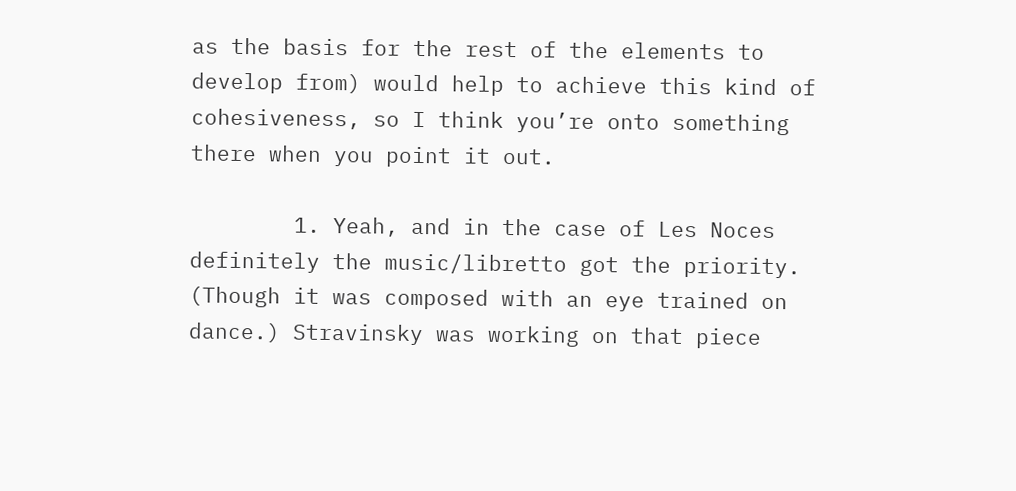as the basis for the rest of the elements to develop from) would help to achieve this kind of cohesiveness, so I think you’re onto something there when you point it out.

        1. Yeah, and in the case of Les Noces definitely the music/libretto got the priority. (Though it was composed with an eye trained on dance.) Stravinsky was working on that piece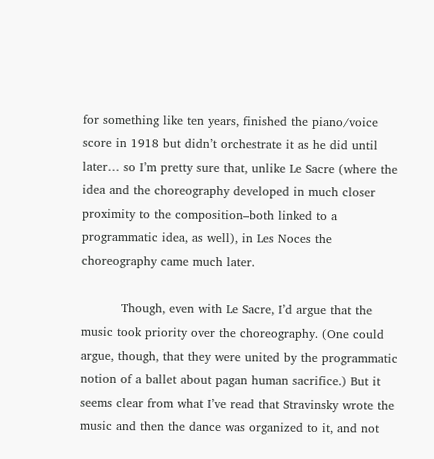for something like ten years, finished the piano/voice score in 1918 but didn’t orchestrate it as he did until later… so I’m pretty sure that, unlike Le Sacre (where the idea and the choreography developed in much closer proximity to the composition–both linked to a programmatic idea, as well), in Les Noces the choreography came much later.

          Though, even with Le Sacre, I’d argue that the music took priority over the choreography. (One could argue, though, that they were united by the programmatic notion of a ballet about pagan human sacrifice.) But it seems clear from what I’ve read that Stravinsky wrote the music and then the dance was organized to it, and not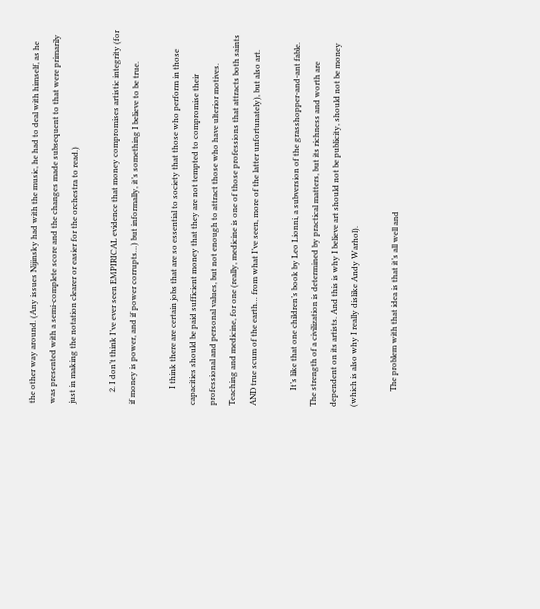the other way around. (Any issues Nijinsky had with the music, he had to deal with himself, as he was presented with a semi-complete score and the changes made subsequent to that were primarily just in making the notation clearer or easier for the orchestra to read.)

      2. I don’t think I’ve ever seen EMPIRICAL evidence that money compromises artistic integrity (for if money is power, and if power corrupts…) but informally, it’s something I believe to be true.

        I think there are certain jobs that are so essential to society that those who perform in those capacities should be paid sufficient money that they are not tempted to compromise their professional and personal values, but not enough to attract those who have ulterior motives. Teaching and medicine, for one (really, medicine is one of those professions that attracts both saints AND true scum of the earth… from what I’ve seen, more of the latter unfortunately), but also art.

        It’s like that one children’s book by Leo Lionni, a subversion of the grasshopper-and-ant fable. The strength of a civilization is determined by practical matters, but its richness and worth are dependent on its artists. And this is why I believe art should not be publicity, should not be money (which is also why I really dislike Andy Warhol).

        The problem with that idea is that it’s all well and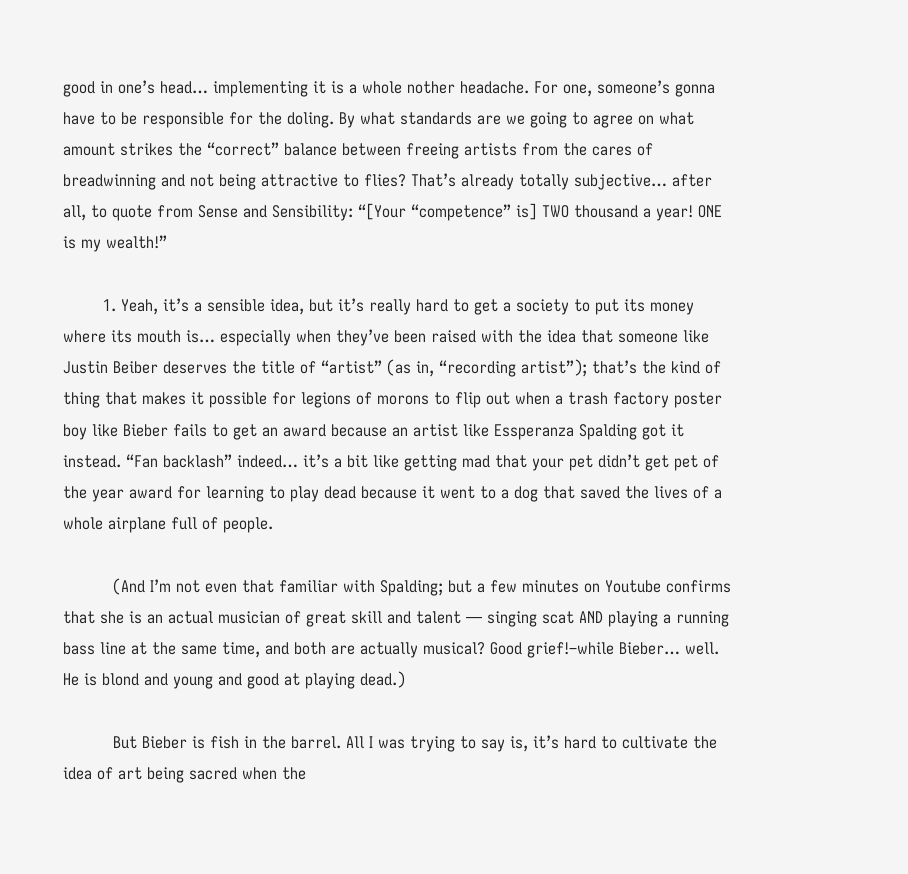good in one’s head… implementing it is a whole nother headache. For one, someone’s gonna have to be responsible for the doling. By what standards are we going to agree on what amount strikes the “correct” balance between freeing artists from the cares of breadwinning and not being attractive to flies? That’s already totally subjective… after all, to quote from Sense and Sensibility: “[Your “competence” is] TWO thousand a year! ONE is my wealth!”

        1. Yeah, it’s a sensible idea, but it’s really hard to get a society to put its money where its mouth is… especially when they’ve been raised with the idea that someone like Justin Beiber deserves the title of “artist” (as in, “recording artist”); that’s the kind of thing that makes it possible for legions of morons to flip out when a trash factory poster boy like Bieber fails to get an award because an artist like Essperanza Spalding got it instead. “Fan backlash” indeed… it’s a bit like getting mad that your pet didn’t get pet of the year award for learning to play dead because it went to a dog that saved the lives of a whole airplane full of people.

          (And I’m not even that familiar with Spalding; but a few minutes on Youtube confirms that she is an actual musician of great skill and talent — singing scat AND playing a running bass line at the same time, and both are actually musical? Good grief!–while Bieber… well. He is blond and young and good at playing dead.)

          But Bieber is fish in the barrel. All I was trying to say is, it’s hard to cultivate the idea of art being sacred when the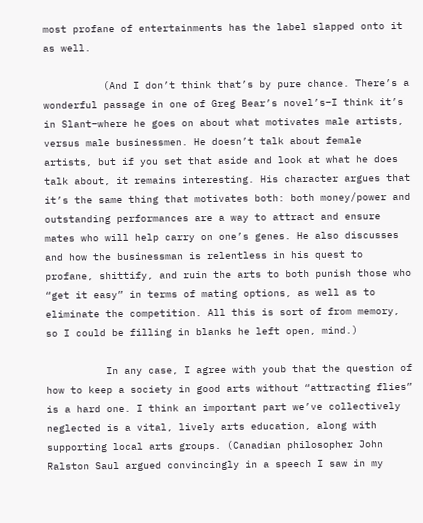most profane of entertainments has the label slapped onto it as well.

          (And I don’t think that’s by pure chance. There’s a wonderful passage in one of Greg Bear’s novel’s–I think it’s in Slant–where he goes on about what motivates male artists, versus male businessmen. He doesn’t talk about female artists, but if you set that aside and look at what he does talk about, it remains interesting. His character argues that it’s the same thing that motivates both: both money/power and outstanding performances are a way to attract and ensure mates who will help carry on one’s genes. He also discusses and how the businessman is relentless in his quest to profane, shittify, and ruin the arts to both punish those who “get it easy” in terms of mating options, as well as to eliminate the competition. All this is sort of from memory, so I could be filling in blanks he left open, mind.)

          In any case, I agree with youb that the question of how to keep a society in good arts without “attracting flies” is a hard one. I think an important part we’ve collectively neglected is a vital, lively arts education, along with supporting local arts groups. (Canadian philosopher John Ralston Saul argued convincingly in a speech I saw in my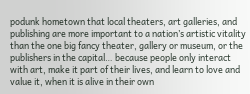podunk hometown that local theaters, art galleries, and publishing are more important to a nation’s artistic vitality than the one big fancy theater, gallery or museum, or the publishers in the capital… because people only interact with art, make it part of their lives, and learn to love and value it, when it is alive in their own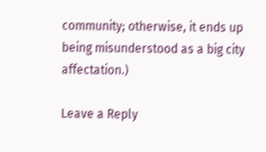community; otherwise, it ends up being misunderstood as a big city affectation.)

Leave a Reply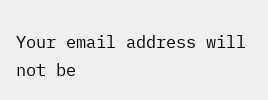Your email address will not be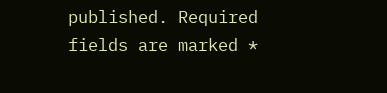published. Required fields are marked *